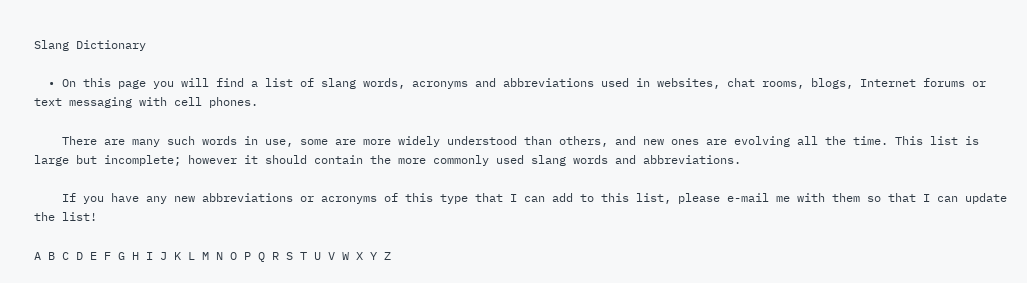Slang Dictionary

  • On this page you will find a list of slang words, acronyms and abbreviations used in websites, chat rooms, blogs, Internet forums or text messaging with cell phones.

    There are many such words in use, some are more widely understood than others, and new ones are evolving all the time. This list is large but incomplete; however it should contain the more commonly used slang words and abbreviations.

    If you have any new abbreviations or acronyms of this type that I can add to this list, please e-mail me with them so that I can update the list!

A B C D E F G H I J K L M N O P Q R S T U V W X Y Z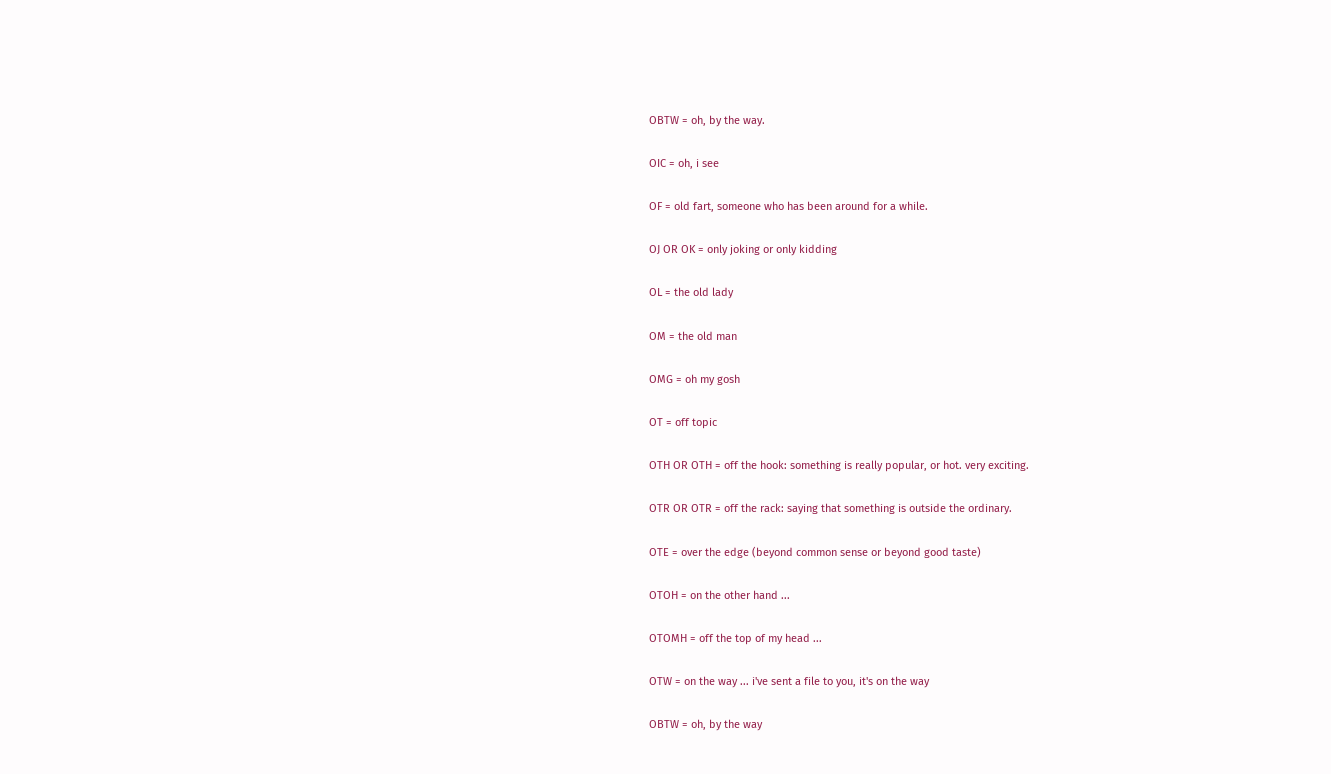OBTW = oh, by the way.

OIC = oh, i see

OF = old fart, someone who has been around for a while.

OJ OR OK = only joking or only kidding

OL = the old lady

OM = the old man

OMG = oh my gosh

OT = off topic

OTH OR OTH = off the hook: something is really popular, or hot. very exciting.

OTR OR OTR = off the rack: saying that something is outside the ordinary.

OTE = over the edge (beyond common sense or beyond good taste)

OTOH = on the other hand ...

OTOMH = off the top of my head ...

OTW = on the way ... i've sent a file to you, it's on the way

OBTW = oh, by the way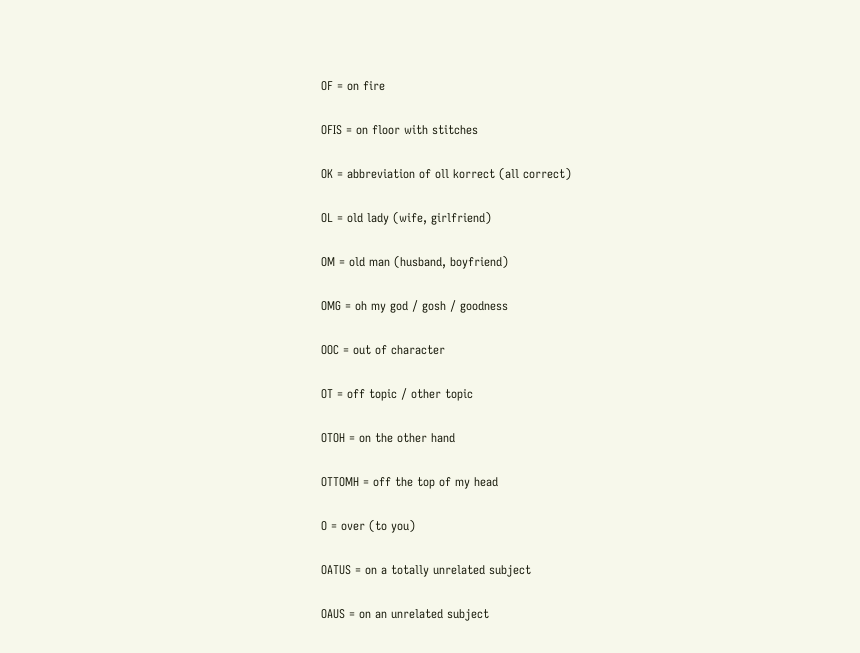OF = on fire

OFIS = on floor with stitches

OK = abbreviation of oll korrect (all correct)

OL = old lady (wife, girlfriend)

OM = old man (husband, boyfriend)

OMG = oh my god / gosh / goodness

OOC = out of character

OT = off topic / other topic

OTOH = on the other hand

OTTOMH = off the top of my head

O = over (to you)

OATUS = on a totally unrelated subject

OAUS = on an unrelated subject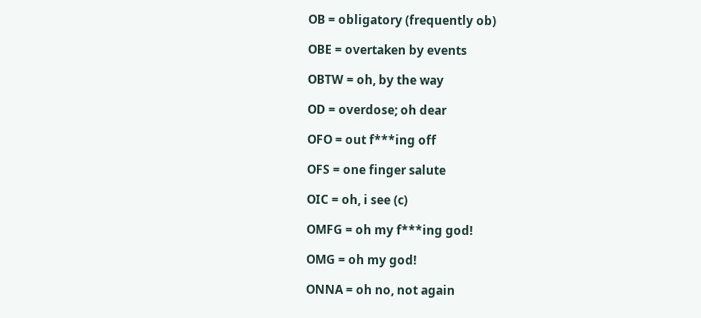OB = obligatory (frequently ob)

OBE = overtaken by events

OBTW = oh, by the way

OD = overdose; oh dear

OFO = out f***ing off

OFS = one finger salute

OIC = oh, i see (c)

OMFG = oh my f***ing god!

OMG = oh my god!

ONNA = oh no, not again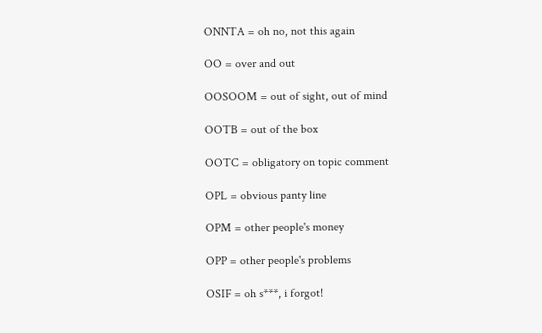ONNTA = oh no, not this again

OO = over and out

OOSOOM = out of sight, out of mind

OOTB = out of the box

OOTC = obligatory on topic comment

OPL = obvious panty line

OPM = other people's money

OPP = other people's problems

OSIF = oh s***, i forgot!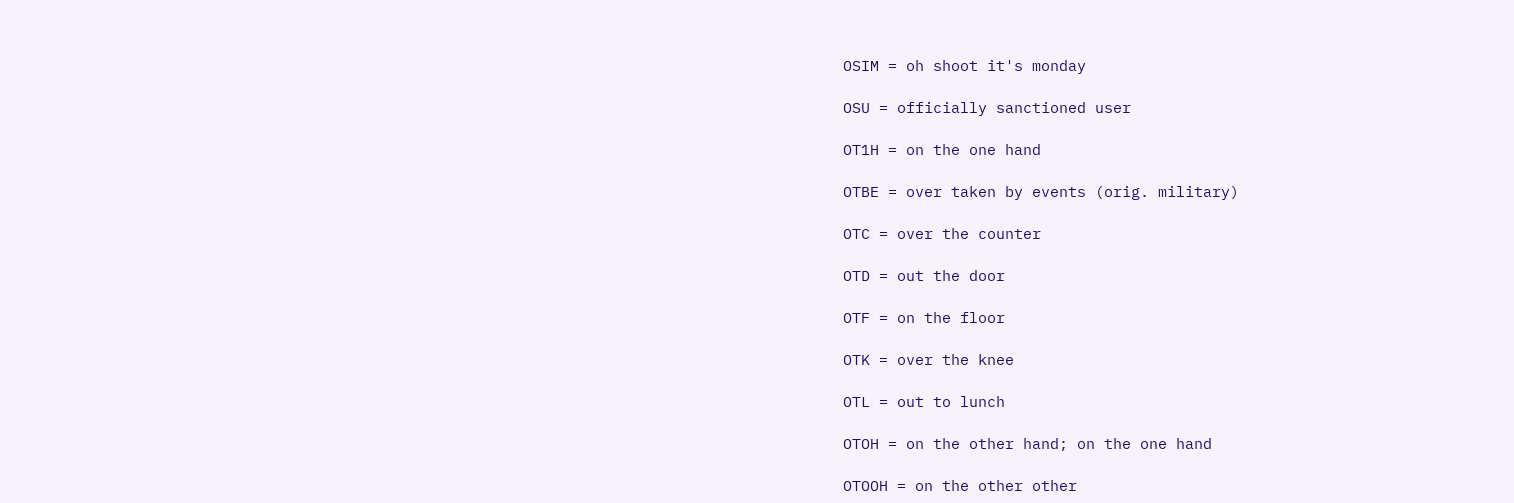OSIM = oh shoot it's monday

OSU = officially sanctioned user

OT1H = on the one hand

OTBE = over taken by events (orig. military)

OTC = over the counter

OTD = out the door

OTF = on the floor

OTK = over the knee

OTL = out to lunch

OTOH = on the other hand; on the one hand

OTOOH = on the other other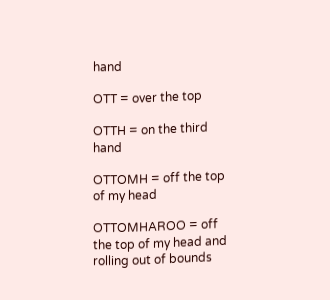hand

OTT = over the top

OTTH = on the third hand

OTTOMH = off the top of my head

OTTOMHAROO = off the top of my head and rolling out of bounds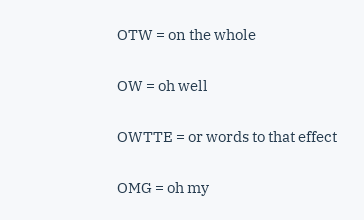OTW = on the whole

OW = oh well

OWTTE = or words to that effect

OMG = oh my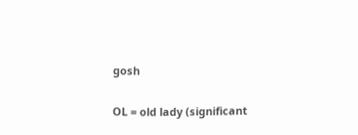gosh

OL = old lady (significant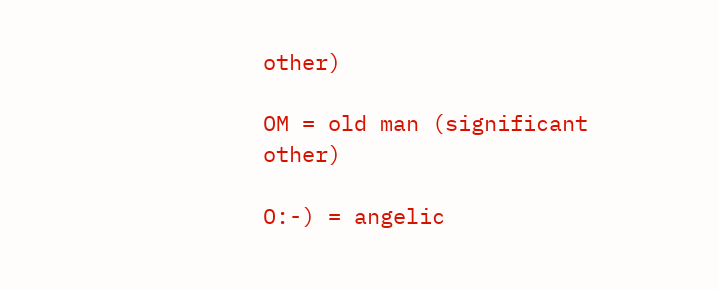other)

OM = old man (significant other)

O:-) = angelic